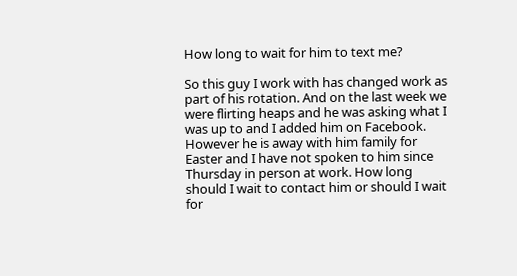How long to wait for him to text me?

So this guy I work with has changed work as part of his rotation. And on the last week we were flirting heaps and he was asking what I was up to and I added him on Facebook. However he is away with him family for Easter and I have not spoken to him since Thursday in person at work. How long should I wait to contact him or should I wait for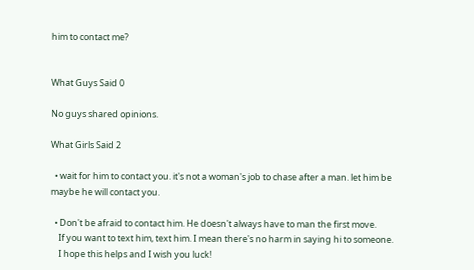him to contact me?


What Guys Said 0

No guys shared opinions.

What Girls Said 2

  • wait for him to contact you. it's not a woman's job to chase after a man. let him be maybe he will contact you.

  • Don't be afraid to contact him. He doesn't always have to man the first move.
    If you want to text him, text him. I mean there's no harm in saying hi to someone.
    I hope this helps and I wish you luck!